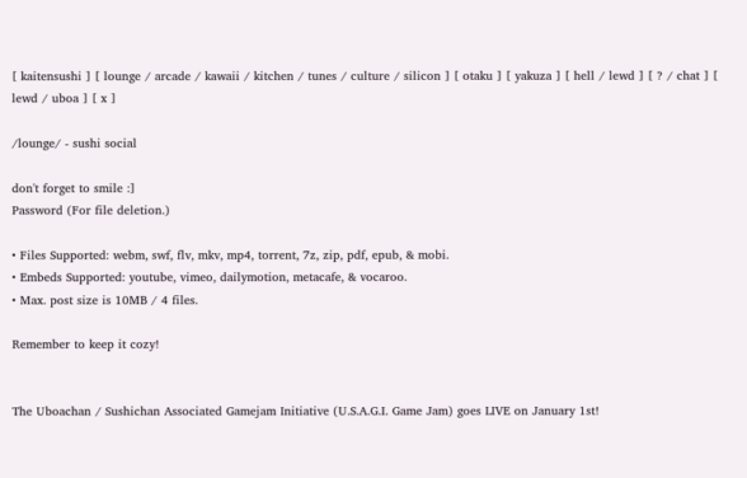[ kaitensushi ] [ lounge / arcade / kawaii / kitchen / tunes / culture / silicon ] [ otaku ] [ yakuza ] [ hell / lewd ] [ ? / chat ] [ lewd / uboa ] [ x ]

/lounge/ - sushi social

don't forget to smile :]
Password (For file deletion.)

• Files Supported: webm, swf, flv, mkv, mp4, torrent, 7z, zip, pdf, epub, & mobi.
• Embeds Supported: youtube, vimeo, dailymotion, metacafe, & vocaroo.
• Max. post size is 10MB / 4 files.

Remember to keep it cozy!


The Uboachan / Sushichan Associated Gamejam Initiative (U.S.A.G.I. Game Jam) goes LIVE on January 1st!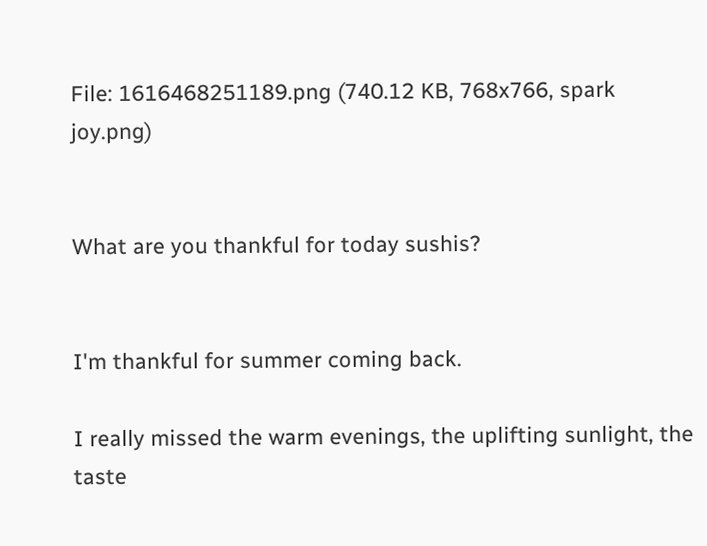File: 1616468251189.png (740.12 KB, 768x766, spark joy.png)


What are you thankful for today sushis?


I'm thankful for summer coming back.

I really missed the warm evenings, the uplifting sunlight, the taste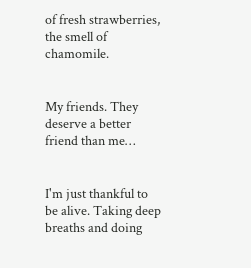of fresh strawberries, the smell of chamomile.


My friends. They deserve a better friend than me…


I'm just thankful to be alive. Taking deep breaths and doing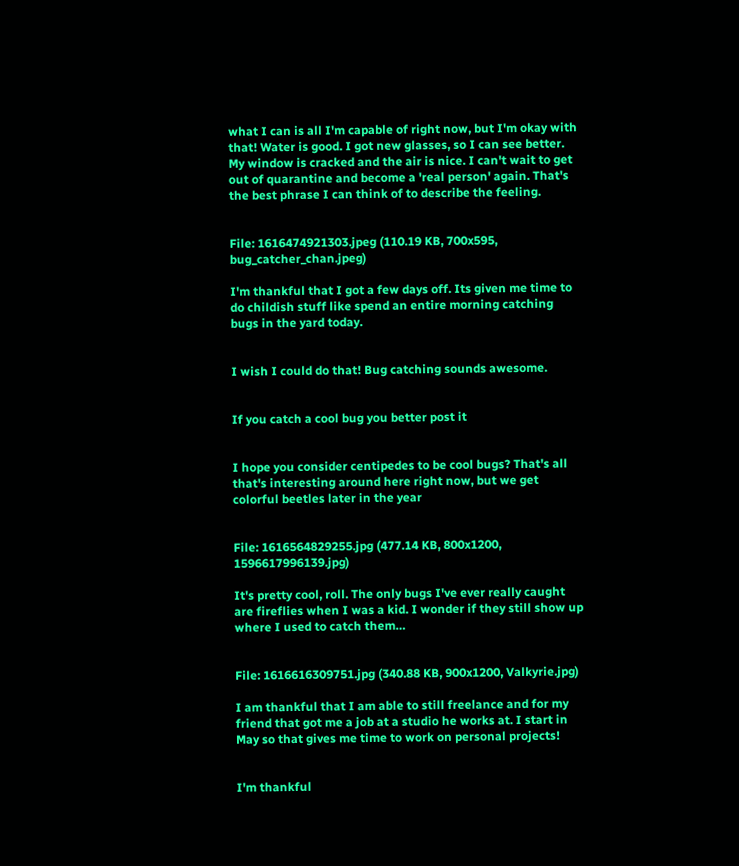what I can is all I'm capable of right now, but I'm okay with that! Water is good. I got new glasses, so I can see better. My window is cracked and the air is nice. I can't wait to get out of quarantine and become a 'real person' again. That's the best phrase I can think of to describe the feeling.


File: 1616474921303.jpeg (110.19 KB, 700x595, bug_catcher_chan.jpeg)

I'm thankful that I got a few days off. Its given me time to do childish stuff like spend an entire morning catching bugs in the yard today.


I wish I could do that! Bug catching sounds awesome.


If you catch a cool bug you better post it


I hope you consider centipedes to be cool bugs? That's all that's interesting around here right now, but we get colorful beetles later in the year


File: 1616564829255.jpg (477.14 KB, 800x1200, 1596617996139.jpg)

It's pretty cool, roll. The only bugs I've ever really caught are fireflies when I was a kid. I wonder if they still show up where I used to catch them…


File: 1616616309751.jpg (340.88 KB, 900x1200, Valkyrie.jpg)

I am thankful that I am able to still freelance and for my friend that got me a job at a studio he works at. I start in May so that gives me time to work on personal projects!


I'm thankful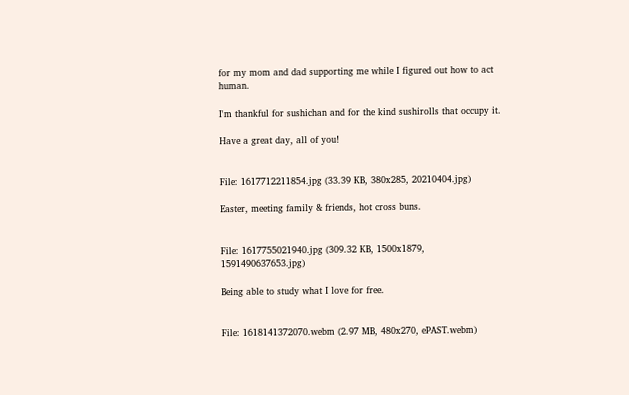for my mom and dad supporting me while I figured out how to act human.

I'm thankful for sushichan and for the kind sushirolls that occupy it.

Have a great day, all of you!


File: 1617712211854.jpg (33.39 KB, 380x285, 20210404.jpg)

Easter, meeting family & friends, hot cross buns.


File: 1617755021940.jpg (309.32 KB, 1500x1879, 1591490637653.jpg)

Being able to study what I love for free.


File: 1618141372070.webm (2.97 MB, 480x270, ePAST.webm)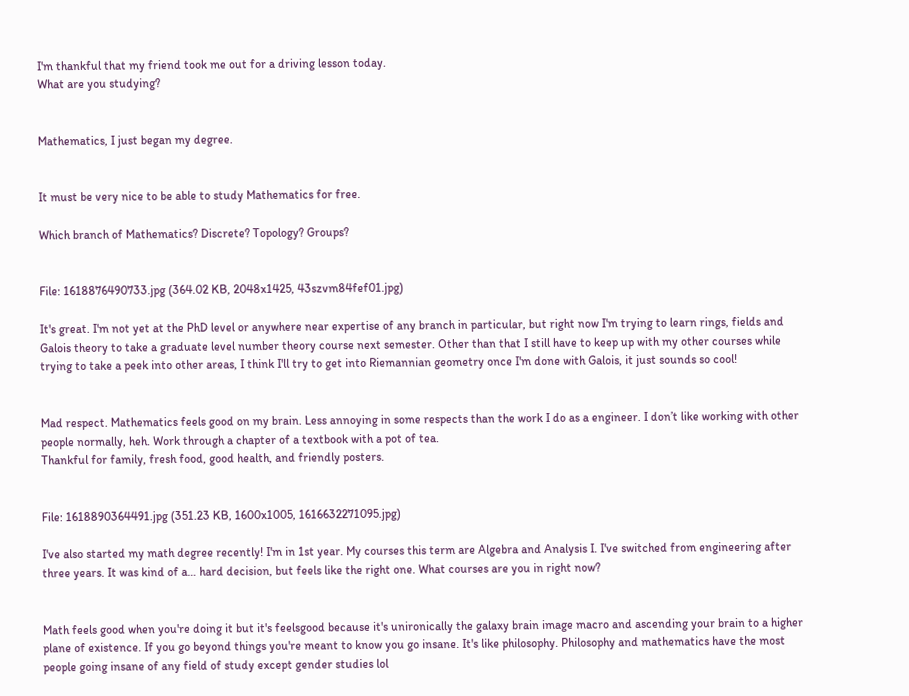I'm thankful that my friend took me out for a driving lesson today.
What are you studying?


Mathematics, I just began my degree.


It must be very nice to be able to study Mathematics for free.

Which branch of Mathematics? Discrete? Topology? Groups?


File: 1618876490733.jpg (364.02 KB, 2048x1425, 43szvm84fef01.jpg)

It's great. I'm not yet at the PhD level or anywhere near expertise of any branch in particular, but right now I'm trying to learn rings, fields and Galois theory to take a graduate level number theory course next semester. Other than that I still have to keep up with my other courses while trying to take a peek into other areas, I think I'll try to get into Riemannian geometry once I'm done with Galois, it just sounds so cool!


Mad respect. Mathematics feels good on my brain. Less annoying in some respects than the work I do as a engineer. I don’t like working with other people normally, heh. Work through a chapter of a textbook with a pot of tea.
Thankful for family, fresh food, good health, and friendly posters.


File: 1618890364491.jpg (351.23 KB, 1600x1005, 1616632271095.jpg)

I've also started my math degree recently! I'm in 1st year. My courses this term are Algebra and Analysis I. I've switched from engineering after three years. It was kind of a… hard decision, but feels like the right one. What courses are you in right now?


Math feels good when you're doing it but it's feelsgood because it's unironically the galaxy brain image macro and ascending your brain to a higher plane of existence. If you go beyond things you're meant to know you go insane. It's like philosophy. Philosophy and mathematics have the most people going insane of any field of study except gender studies lol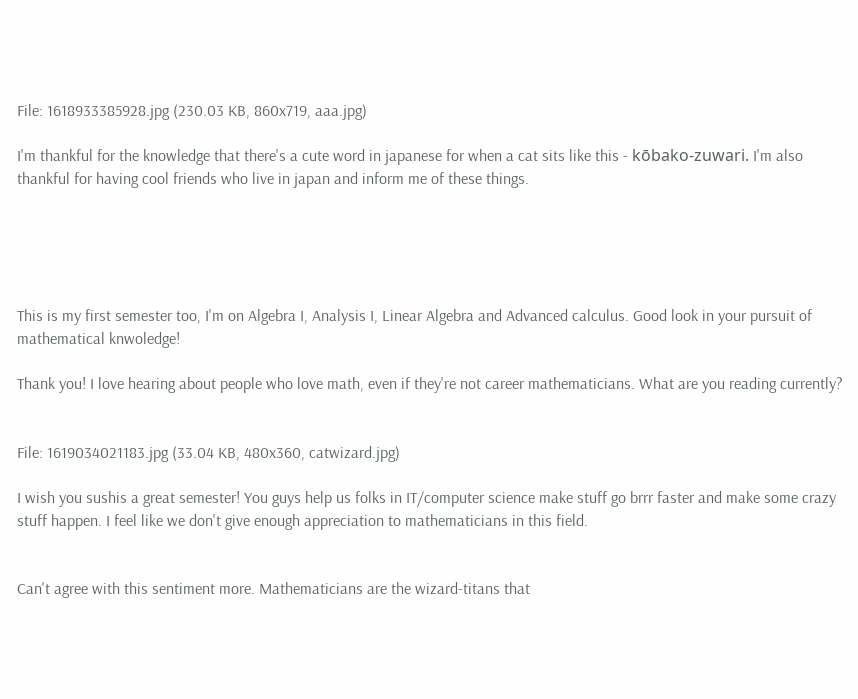File: 1618933385928.jpg (230.03 KB, 860x719, aaa.jpg)

I'm thankful for the knowledge that there's a cute word in japanese for when a cat sits like this - kōbako-zuwari. I'm also thankful for having cool friends who live in japan and inform me of these things.





This is my first semester too, I'm on Algebra I, Analysis I, Linear Algebra and Advanced calculus. Good look in your pursuit of mathematical knwoledge!

Thank you! I love hearing about people who love math, even if they're not career mathematicians. What are you reading currently?


File: 1619034021183.jpg (33.04 KB, 480x360, catwizard.jpg)

I wish you sushis a great semester! You guys help us folks in IT/computer science make stuff go brrr faster and make some crazy stuff happen. I feel like we don't give enough appreciation to mathematicians in this field.


Can't agree with this sentiment more. Mathematicians are the wizard-titans that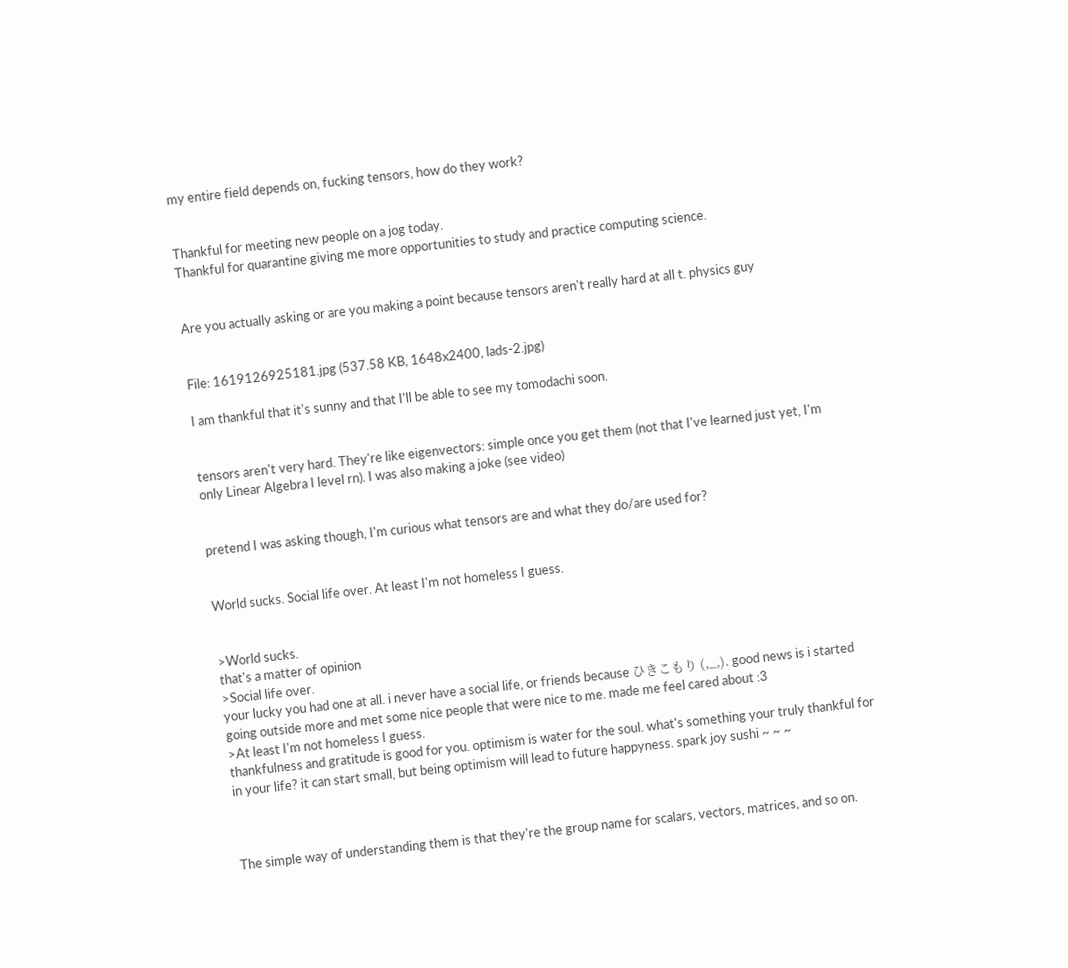my entire field depends on, fucking tensors, how do they work?


Thankful for meeting new people on a jog today.
Thankful for quarantine giving me more opportunities to study and practice computing science.


Are you actually asking or are you making a point because tensors aren't really hard at all t. physics guy


File: 1619126925181.jpg (537.58 KB, 1648x2400, lads-2.jpg)

I am thankful that it's sunny and that I'll be able to see my tomodachi soon.


tensors aren't very hard. They're like eigenvectors: simple once you get them (not that I've learned just yet, I'm only Linear Algebra I level rn). I was also making a joke (see video)


pretend I was asking though, I'm curious what tensors are and what they do/are used for?


World sucks. Social life over. At least I'm not homeless I guess.


>World sucks.
that's a matter of opinion
>Social life over.
your lucky you had one at all. i never have a social life, or friends because ひきこもり (,_,). good news is i started going outside more and met some nice people that were nice to me. made me feel cared about :3
>At least I'm not homeless I guess.
thankfulness and gratitude is good for you. optimism is water for the soul. what's something your truly thankful for in your life? it can start small, but being optimism will lead to future happyness. spark joy sushi ~ ~ ~



The simple way of understanding them is that they're the group name for scalars, vectors, matrices, and so on.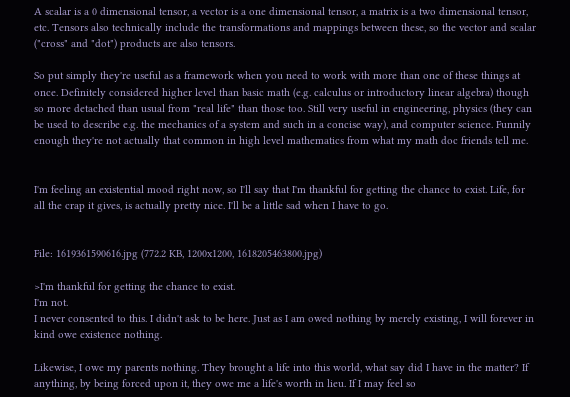A scalar is a 0 dimensional tensor, a vector is a one dimensional tensor, a matrix is a two dimensional tensor, etc. Tensors also technically include the transformations and mappings between these, so the vector and scalar ("cross" and "dot") products are also tensors.

So put simply they're useful as a framework when you need to work with more than one of these things at once. Definitely considered higher level than basic math (e.g. calculus or introductory linear algebra) though so more detached than usual from "real life" than those too. Still very useful in engineering, physics (they can be used to describe e.g. the mechanics of a system and such in a concise way), and computer science. Funnily enough they're not actually that common in high level mathematics from what my math doc friends tell me.


I'm feeling an existential mood right now, so I'll say that I'm thankful for getting the chance to exist. Life, for all the crap it gives, is actually pretty nice. I'll be a little sad when I have to go.


File: 1619361590616.jpg (772.2 KB, 1200x1200, 1618205463800.jpg)

>I'm thankful for getting the chance to exist.
I'm not.
I never consented to this. I didn't ask to be here. Just as I am owed nothing by merely existing, I will forever in kind owe existence nothing.

Likewise, I owe my parents nothing. They brought a life into this world, what say did I have in the matter? If anything, by being forced upon it, they owe me a life's worth in lieu. If I may feel so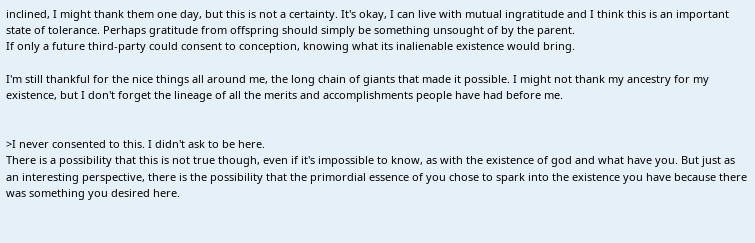inclined, I might thank them one day, but this is not a certainty. It's okay, I can live with mutual ingratitude and I think this is an important state of tolerance. Perhaps gratitude from offspring should simply be something unsought of by the parent.
If only a future third-party could consent to conception, knowing what its inalienable existence would bring.

I'm still thankful for the nice things all around me, the long chain of giants that made it possible. I might not thank my ancestry for my existence, but I don't forget the lineage of all the merits and accomplishments people have had before me.


>I never consented to this. I didn't ask to be here.
There is a possibility that this is not true though, even if it's impossible to know, as with the existence of god and what have you. But just as an interesting perspective, there is the possibility that the primordial essence of you chose to spark into the existence you have because there was something you desired here.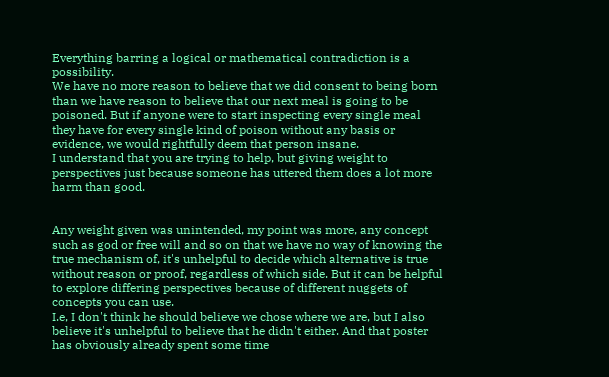Everything barring a logical or mathematical contradiction is a possibility.
We have no more reason to believe that we did consent to being born than we have reason to believe that our next meal is going to be poisoned. But if anyone were to start inspecting every single meal they have for every single kind of poison without any basis or evidence, we would rightfully deem that person insane.
I understand that you are trying to help, but giving weight to perspectives just because someone has uttered them does a lot more harm than good.


Any weight given was unintended, my point was more, any concept such as god or free will and so on that we have no way of knowing the true mechanism of, it's unhelpful to decide which alternative is true without reason or proof, regardless of which side. But it can be helpful to explore differing perspectives because of different nuggets of concepts you can use.
I.e, I don't think he should believe we chose where we are, but I also believe it's unhelpful to believe that he didn't either. And that poster has obviously already spent some time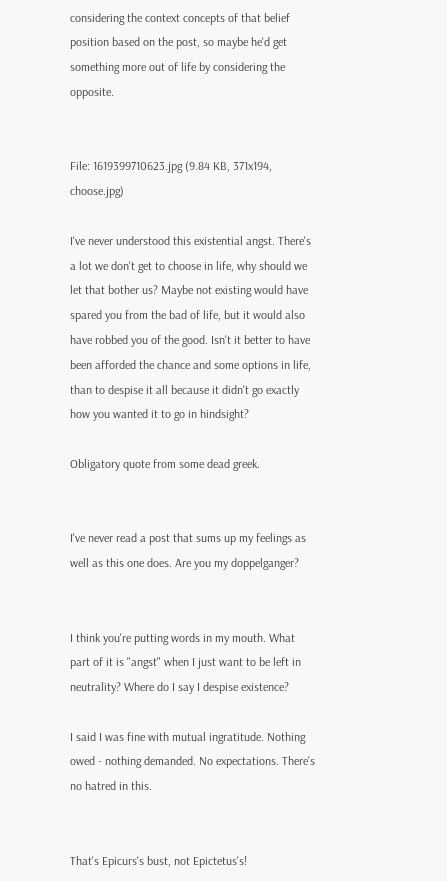considering the context concepts of that belief position based on the post, so maybe he'd get something more out of life by considering the opposite.


File: 1619399710623.jpg (9.84 KB, 371x194, choose.jpg)

I've never understood this existential angst. There's a lot we don't get to choose in life, why should we let that bother us? Maybe not existing would have spared you from the bad of life, but it would also have robbed you of the good. Isn't it better to have been afforded the chance and some options in life, than to despise it all because it didn't go exactly how you wanted it to go in hindsight?

Obligatory quote from some dead greek.


I've never read a post that sums up my feelings as well as this one does. Are you my doppelganger?


I think you're putting words in my mouth. What part of it is "angst" when I just want to be left in neutrality? Where do I say I despise existence?

I said I was fine with mutual ingratitude. Nothing owed - nothing demanded. No expectations. There's no hatred in this.


That's Epicurs's bust, not Epictetus's!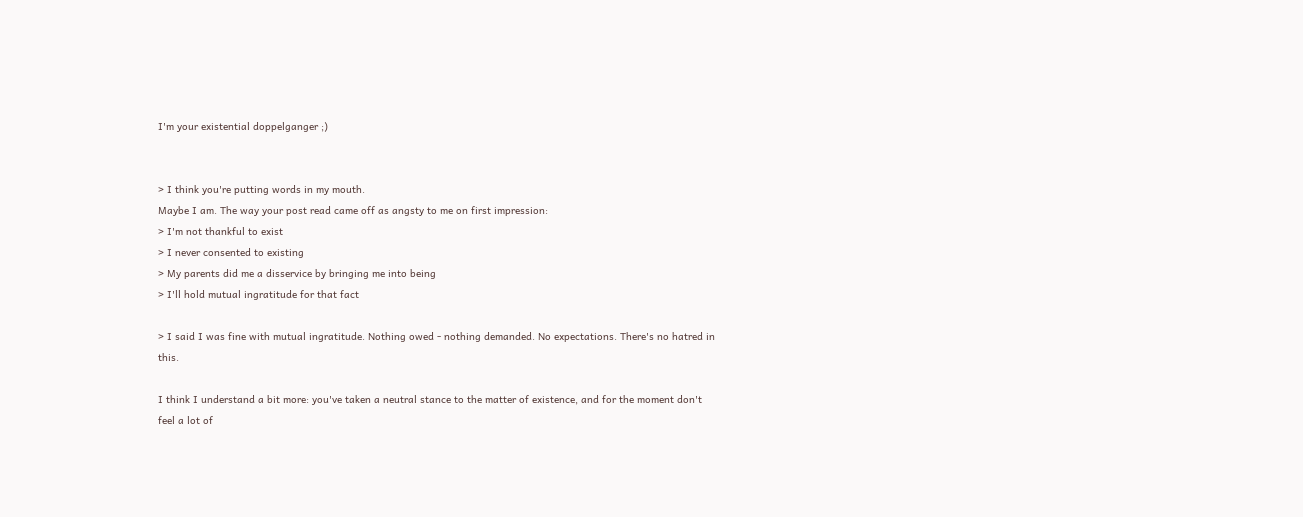I'm your existential doppelganger ;)


> I think you're putting words in my mouth.
Maybe I am. The way your post read came off as angsty to me on first impression:
> I'm not thankful to exist
> I never consented to existing
> My parents did me a disservice by bringing me into being
> I'll hold mutual ingratitude for that fact

> I said I was fine with mutual ingratitude. Nothing owed - nothing demanded. No expectations. There's no hatred in this.

I think I understand a bit more: you've taken a neutral stance to the matter of existence, and for the moment don't feel a lot of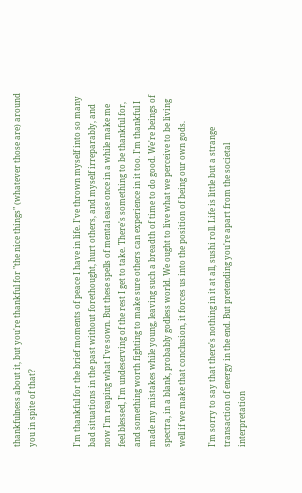thankfulness about it, but you're thankful for "the nice things" (whatever those are) around you in spite of that?


I'm thankful for the brief moments of peace I have in life. I've thrown myself into so many bad situations in the past without forethought, hurt others, and myself irreparably, and now I'm reaping what I've sown. But these spells of mental ease once in a while make me feel blessed, I'm undeserving of the rest I get to take. There's something to be thankful for, and something worth fighting to make sure others can experience in it too. I'm thankful I made my mistakes while young, leaving such a breadth of time to do good. We're beings of spectra, in a blank, probably godless world. We ought to live what we perceive to be living well if we make that conclusion, it forces us into the position of being our own gods.

I'm sorry to say that there's nothing in it at all, sushi roll. Life is little but a strange transaction of energy in the end. But pretending you're apart from the societal interpretation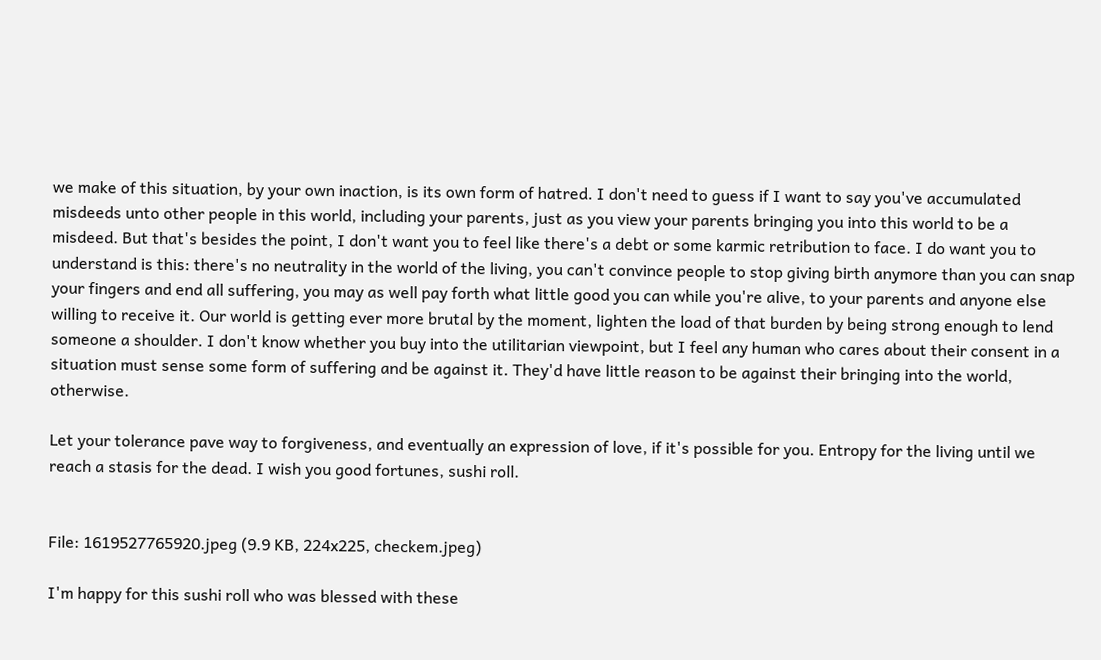we make of this situation, by your own inaction, is its own form of hatred. I don't need to guess if I want to say you've accumulated misdeeds unto other people in this world, including your parents, just as you view your parents bringing you into this world to be a misdeed. But that's besides the point, I don't want you to feel like there's a debt or some karmic retribution to face. I do want you to understand is this: there's no neutrality in the world of the living, you can't convince people to stop giving birth anymore than you can snap your fingers and end all suffering, you may as well pay forth what little good you can while you're alive, to your parents and anyone else willing to receive it. Our world is getting ever more brutal by the moment, lighten the load of that burden by being strong enough to lend someone a shoulder. I don't know whether you buy into the utilitarian viewpoint, but I feel any human who cares about their consent in a situation must sense some form of suffering and be against it. They'd have little reason to be against their bringing into the world, otherwise.

Let your tolerance pave way to forgiveness, and eventually an expression of love, if it's possible for you. Entropy for the living until we reach a stasis for the dead. I wish you good fortunes, sushi roll.


File: 1619527765920.jpeg (9.9 KB, 224x225, checkem.jpeg)

I'm happy for this sushi roll who was blessed with these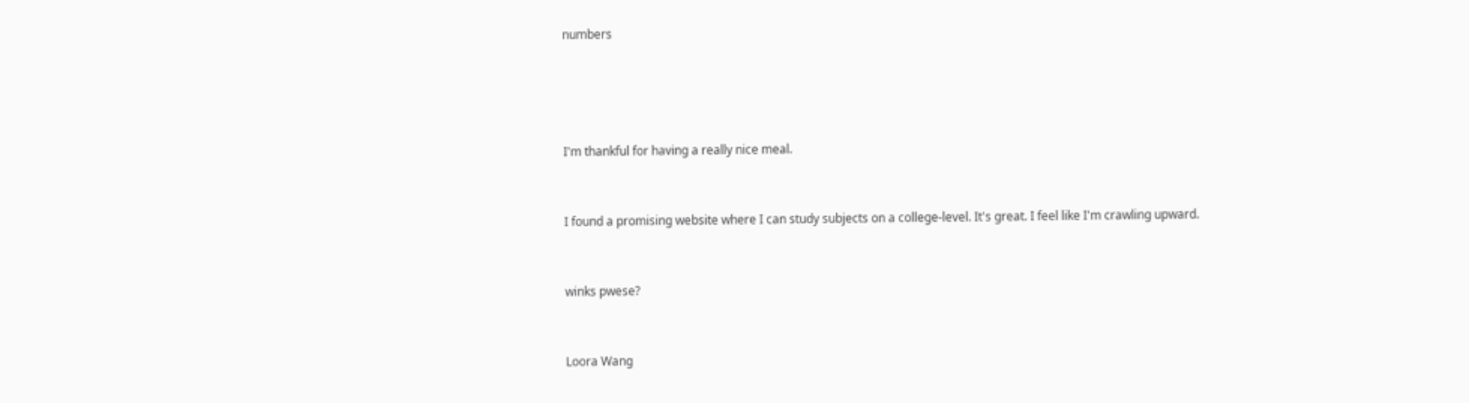numbers




I'm thankful for having a really nice meal.


I found a promising website where I can study subjects on a college-level. It's great. I feel like I'm crawling upward.


winks pwese?


Loora Wang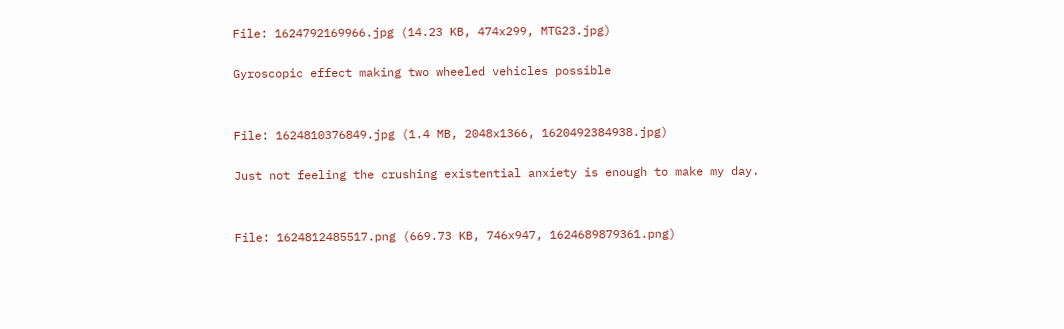File: 1624792169966.jpg (14.23 KB, 474x299, MTG23.jpg)

Gyroscopic effect making two wheeled vehicles possible


File: 1624810376849.jpg (1.4 MB, 2048x1366, 1620492384938.jpg)

Just not feeling the crushing existential anxiety is enough to make my day.


File: 1624812485517.png (669.73 KB, 746x947, 1624689879361.png)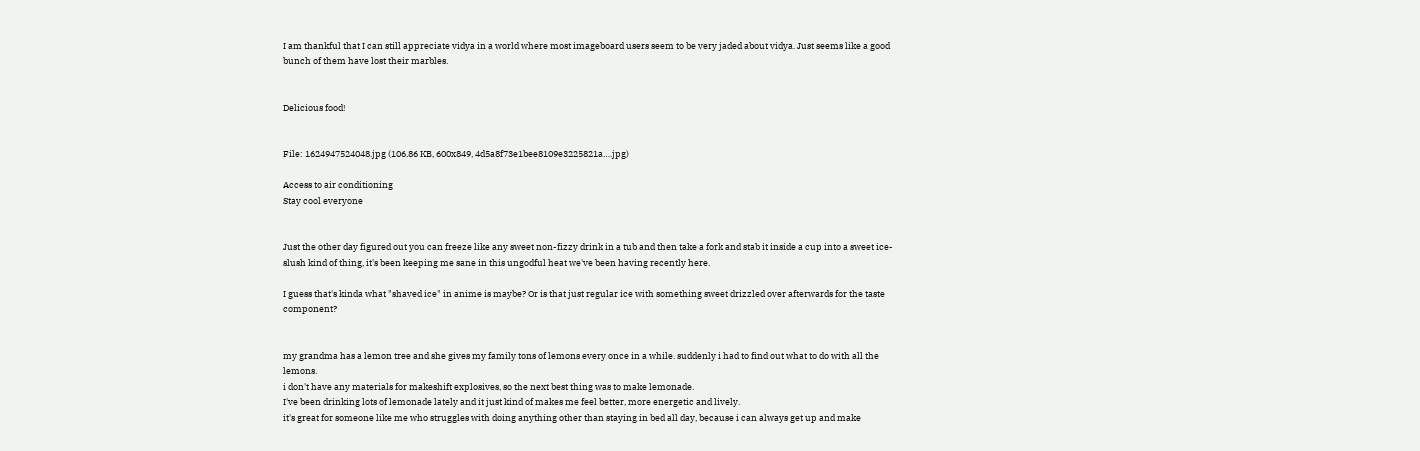I am thankful that I can still appreciate vidya in a world where most imageboard users seem to be very jaded about vidya. Just seems like a good bunch of them have lost their marbles.


Delicious food!


File: 1624947524048.jpg (106.86 KB, 600x849, 4d5a8f73e1bee8109e3225821a….jpg)

Access to air conditioning
Stay cool everyone


Just the other day figured out you can freeze like any sweet non-fizzy drink in a tub and then take a fork and stab it inside a cup into a sweet ice-slush kind of thing, it's been keeping me sane in this ungodful heat we've been having recently here.

I guess that's kinda what "shaved ice" in anime is maybe? Or is that just regular ice with something sweet drizzled over afterwards for the taste component?


my grandma has a lemon tree and she gives my family tons of lemons every once in a while. suddenly i had to find out what to do with all the lemons.
i don't have any materials for makeshift explosives, so the next best thing was to make lemonade.
I've been drinking lots of lemonade lately and it just kind of makes me feel better, more energetic and lively.
it's great for someone like me who struggles with doing anything other than staying in bed all day, because i can always get up and make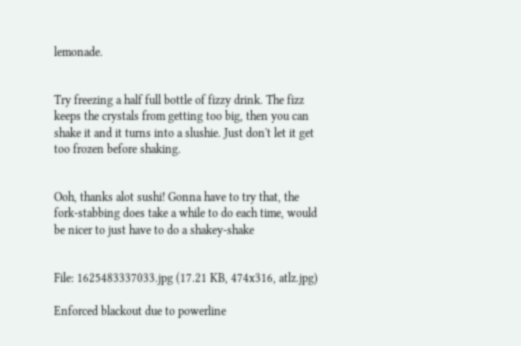lemonade.


Try freezing a half full bottle of fizzy drink. The fizz keeps the crystals from getting too big, then you can shake it and it turns into a slushie. Just don't let it get too frozen before shaking.


Ooh, thanks alot sushi! Gonna have to try that, the fork-stabbing does take a while to do each time, would be nicer to just have to do a shakey-shake


File: 1625483337033.jpg (17.21 KB, 474x316, atlz.jpg)

Enforced blackout due to powerline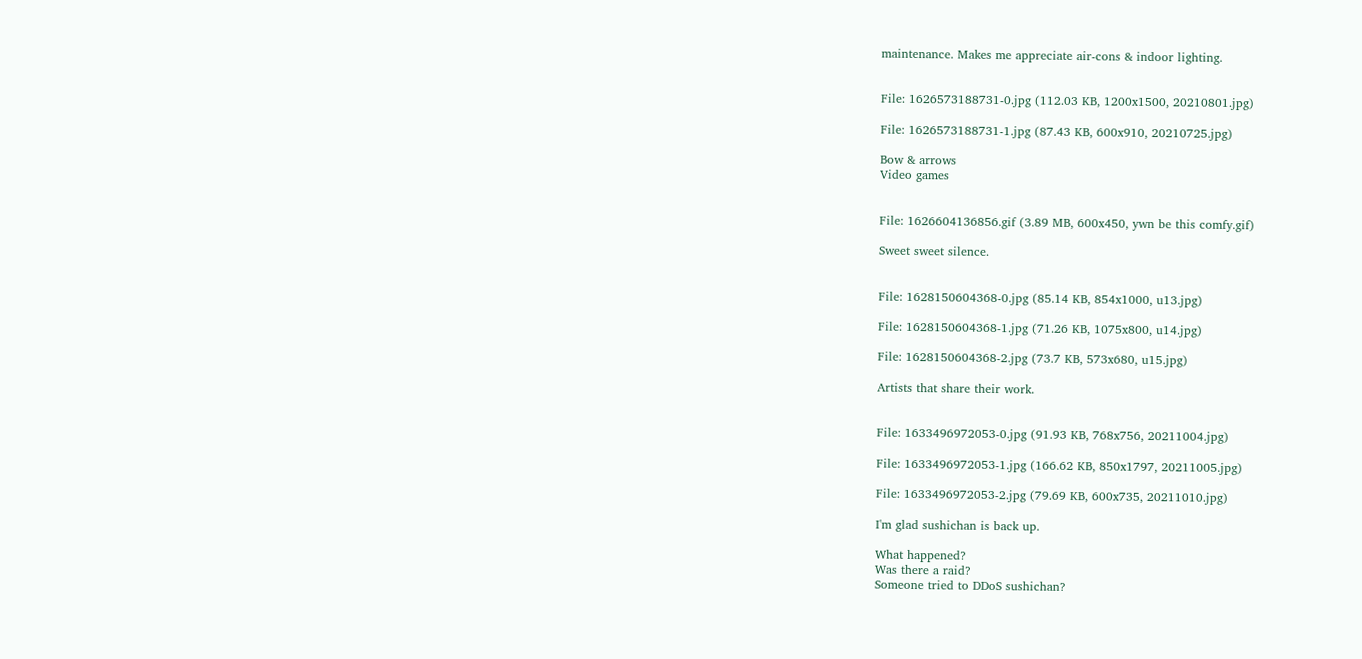maintenance. Makes me appreciate air-cons & indoor lighting.


File: 1626573188731-0.jpg (112.03 KB, 1200x1500, 20210801.jpg)

File: 1626573188731-1.jpg (87.43 KB, 600x910, 20210725.jpg)

Bow & arrows
Video games


File: 1626604136856.gif (3.89 MB, 600x450, ywn be this comfy.gif)

Sweet sweet silence.


File: 1628150604368-0.jpg (85.14 KB, 854x1000, u13.jpg)

File: 1628150604368-1.jpg (71.26 KB, 1075x800, u14.jpg)

File: 1628150604368-2.jpg (73.7 KB, 573x680, u15.jpg)

Artists that share their work.


File: 1633496972053-0.jpg (91.93 KB, 768x756, 20211004.jpg)

File: 1633496972053-1.jpg (166.62 KB, 850x1797, 20211005.jpg)

File: 1633496972053-2.jpg (79.69 KB, 600x735, 20211010.jpg)

I'm glad sushichan is back up.

What happened?
Was there a raid?
Someone tried to DDoS sushichan?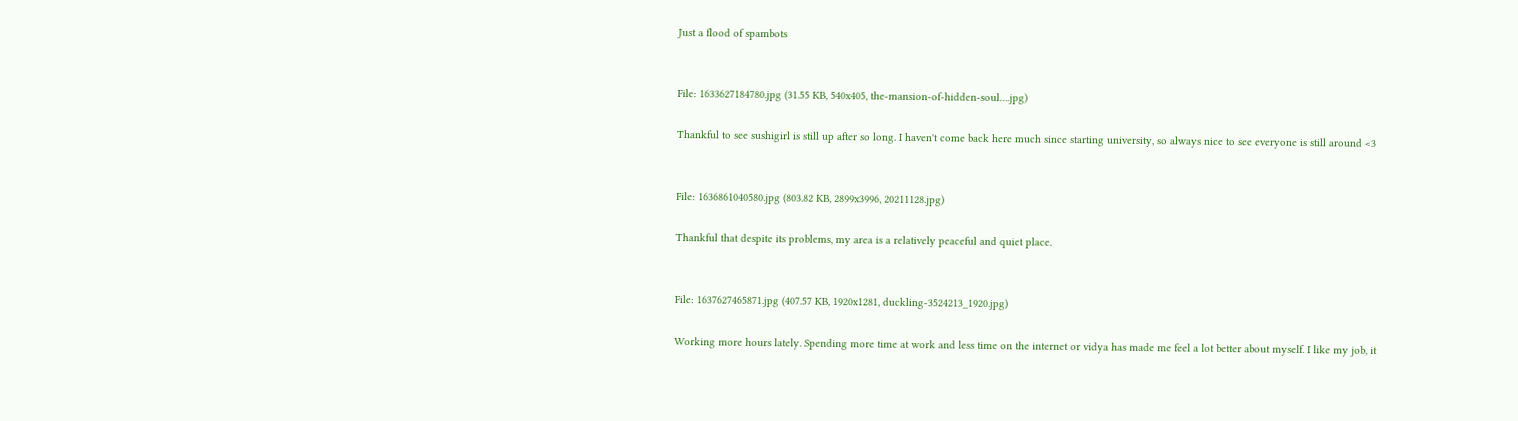Just a flood of spambots


File: 1633627184780.jpg (31.55 KB, 540x405, the-mansion-of-hidden-soul….jpg)

Thankful to see sushigirl is still up after so long. I haven't come back here much since starting university, so always nice to see everyone is still around <3


File: 1636861040580.jpg (803.82 KB, 2899x3996, 20211128.jpg)

Thankful that despite its problems, my area is a relatively peaceful and quiet place.


File: 1637627465871.jpg (407.57 KB, 1920x1281, duckling-3524213_1920.jpg)

Working more hours lately. Spending more time at work and less time on the internet or vidya has made me feel a lot better about myself. I like my job, it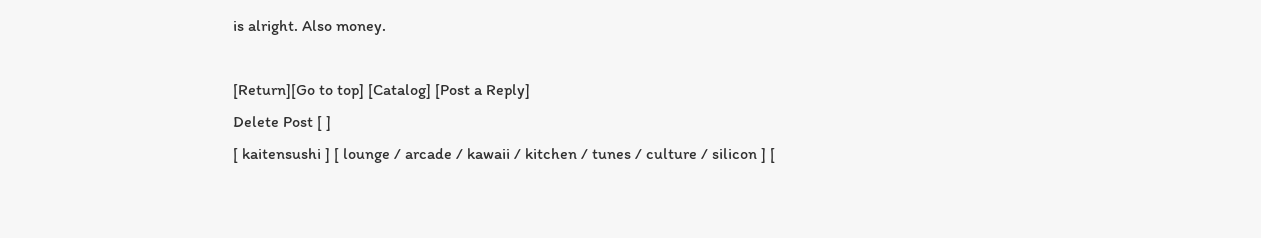is alright. Also money.

[Return][Go to top] [Catalog] [Post a Reply]
Delete Post [ ]
[ kaitensushi ] [ lounge / arcade / kawaii / kitchen / tunes / culture / silicon ] [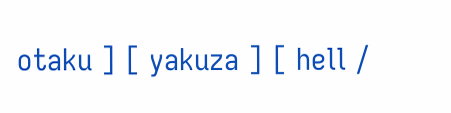otaku ] [ yakuza ] [ hell /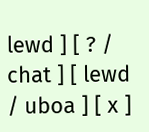lewd ] [ ? / chat ] [ lewd / uboa ] [ x ]